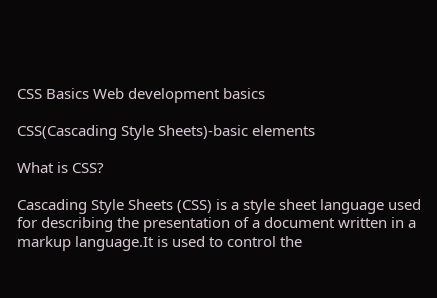CSS Basics Web development basics

CSS(Cascading Style Sheets)-basic elements

What is CSS?

Cascading Style Sheets (CSS) is a style sheet language used for describing the presentation of a document written in a markup language.It is used to control the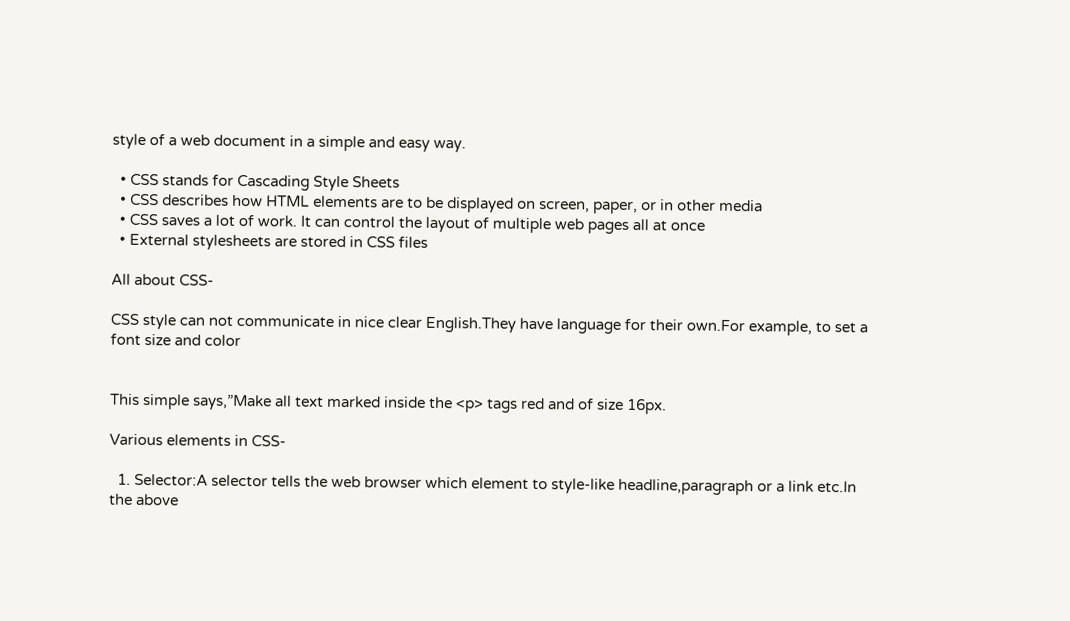style of a web document in a simple and easy way.

  • CSS stands for Cascading Style Sheets
  • CSS describes how HTML elements are to be displayed on screen, paper, or in other media
  • CSS saves a lot of work. It can control the layout of multiple web pages all at once
  • External stylesheets are stored in CSS files

All about CSS-

CSS style can not communicate in nice clear English.They have language for their own.For example, to set a font size and color


This simple says,”Make all text marked inside the <p> tags red and of size 16px.

Various elements in CSS-

  1. Selector:A selector tells the web browser which element to style-like headline,paragraph or a link etc.In the above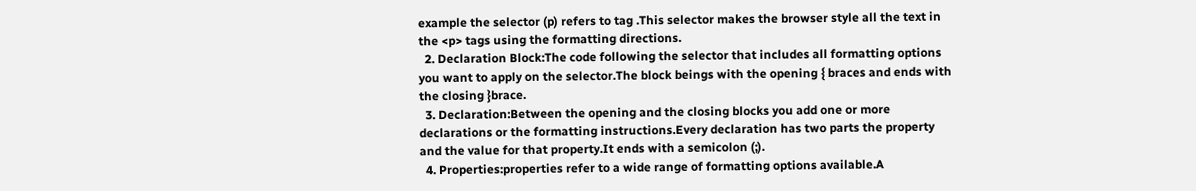example the selector (p) refers to tag .This selector makes the browser style all the text in the <p> tags using the formatting directions.
  2. Declaration Block:The code following the selector that includes all formatting options you want to apply on the selector.The block beings with the opening { braces and ends with the closing }brace.
  3. Declaration:Between the opening and the closing blocks you add one or more declarations or the formatting instructions.Every declaration has two parts the property and the value for that property.It ends with a semicolon (;).
  4. Properties:properties refer to a wide range of formatting options available.A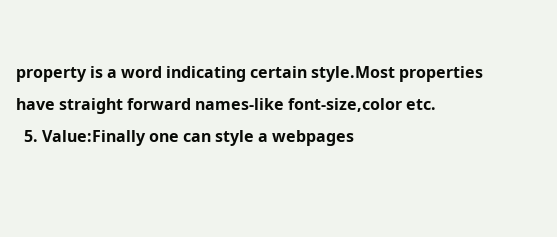property is a word indicating certain style.Most properties have straight forward names-like font-size,color etc.
  5. Value:Finally one can style a webpages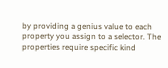by providing a genius value to each property you assign to a selector. The properties require specific kind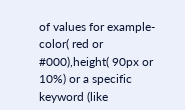of values for example-color( red or #000),height( 90px or 10%) or a specific keyword (like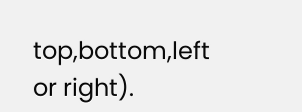top,bottom,left or right).